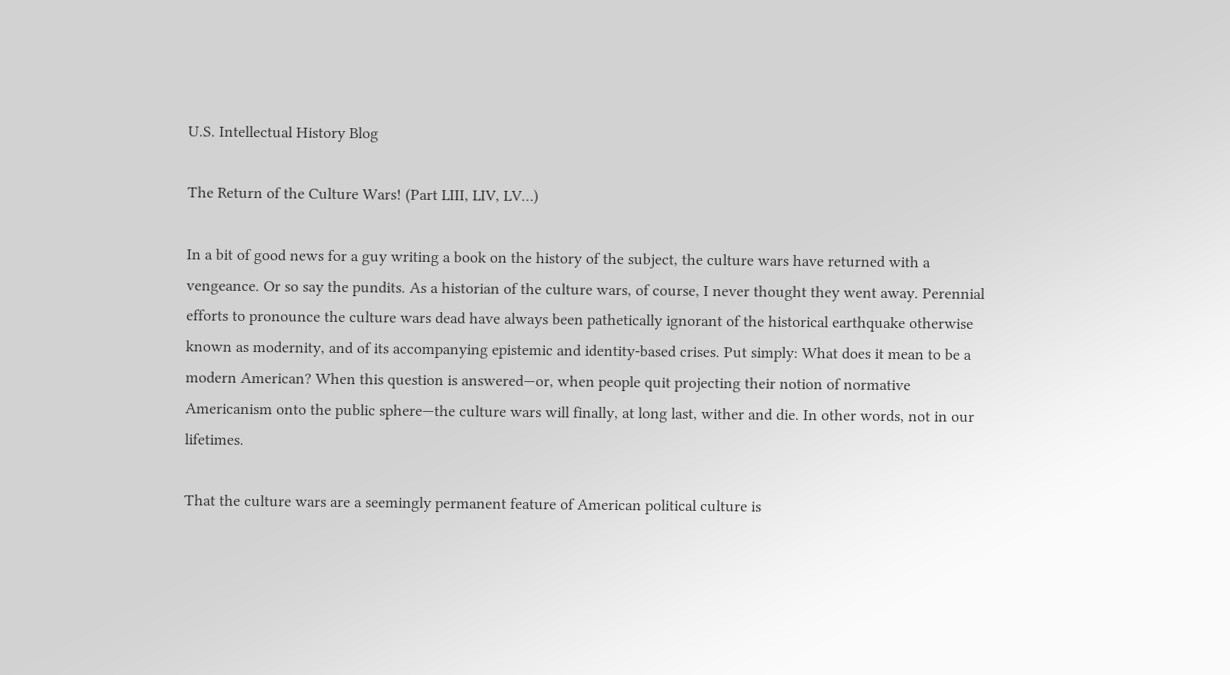U.S. Intellectual History Blog

The Return of the Culture Wars! (Part LIII, LIV, LV…)

In a bit of good news for a guy writing a book on the history of the subject, the culture wars have returned with a vengeance. Or so say the pundits. As a historian of the culture wars, of course, I never thought they went away. Perennial efforts to pronounce the culture wars dead have always been pathetically ignorant of the historical earthquake otherwise known as modernity, and of its accompanying epistemic and identity-based crises. Put simply: What does it mean to be a modern American? When this question is answered—or, when people quit projecting their notion of normative Americanism onto the public sphere—the culture wars will finally, at long last, wither and die. In other words, not in our lifetimes.

That the culture wars are a seemingly permanent feature of American political culture is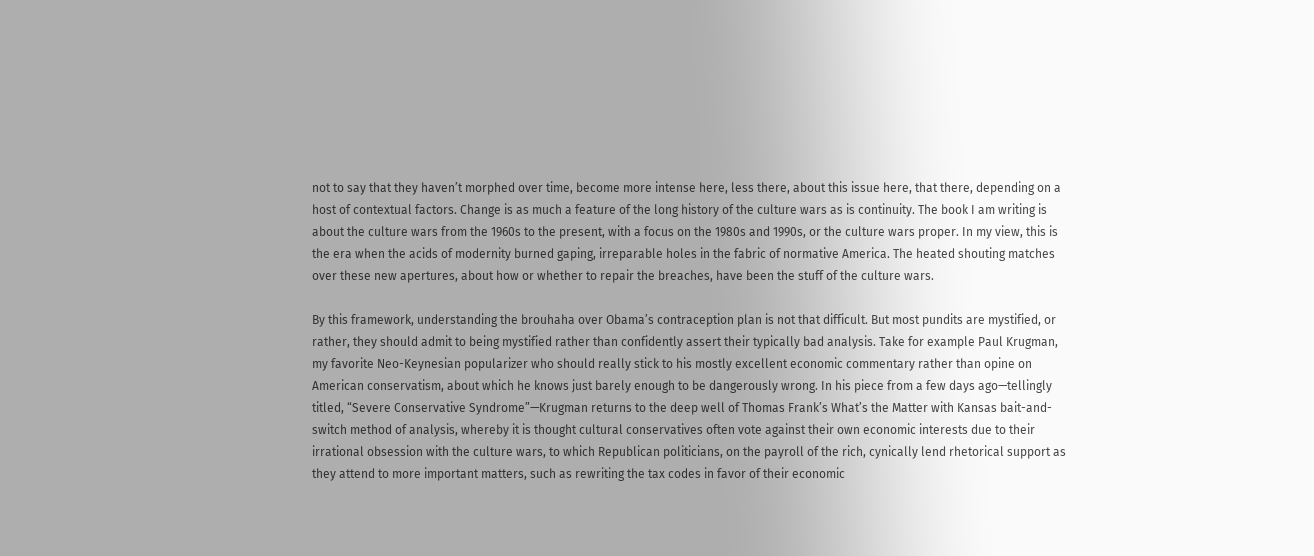not to say that they haven’t morphed over time, become more intense here, less there, about this issue here, that there, depending on a host of contextual factors. Change is as much a feature of the long history of the culture wars as is continuity. The book I am writing is about the culture wars from the 1960s to the present, with a focus on the 1980s and 1990s, or the culture wars proper. In my view, this is the era when the acids of modernity burned gaping, irreparable holes in the fabric of normative America. The heated shouting matches over these new apertures, about how or whether to repair the breaches, have been the stuff of the culture wars.

By this framework, understanding the brouhaha over Obama’s contraception plan is not that difficult. But most pundits are mystified, or rather, they should admit to being mystified rather than confidently assert their typically bad analysis. Take for example Paul Krugman, my favorite Neo-Keynesian popularizer who should really stick to his mostly excellent economic commentary rather than opine on American conservatism, about which he knows just barely enough to be dangerously wrong. In his piece from a few days ago—tellingly titled, “Severe Conservative Syndrome”—Krugman returns to the deep well of Thomas Frank’s What’s the Matter with Kansas bait-and-switch method of analysis, whereby it is thought cultural conservatives often vote against their own economic interests due to their irrational obsession with the culture wars, to which Republican politicians, on the payroll of the rich, cynically lend rhetorical support as they attend to more important matters, such as rewriting the tax codes in favor of their economic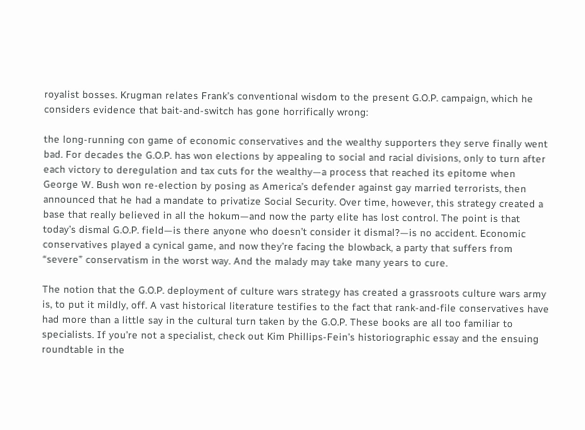royalist bosses. Krugman relates Frank’s conventional wisdom to the present G.O.P. campaign, which he considers evidence that bait-and-switch has gone horrifically wrong:

the long-running con game of economic conservatives and the wealthy supporters they serve finally went bad. For decades the G.O.P. has won elections by appealing to social and racial divisions, only to turn after each victory to deregulation and tax cuts for the wealthy—a process that reached its epitome when George W. Bush won re-election by posing as America’s defender against gay married terrorists, then announced that he had a mandate to privatize Social Security. Over time, however, this strategy created a base that really believed in all the hokum—and now the party elite has lost control. The point is that today’s dismal G.O.P. field—is there anyone who doesn’t consider it dismal?—is no accident. Economic conservatives played a cynical game, and now they’re facing the blowback, a party that suffers from “severe” conservatism in the worst way. And the malady may take many years to cure.

The notion that the G.O.P. deployment of culture wars strategy has created a grassroots culture wars army is, to put it mildly, off. A vast historical literature testifies to the fact that rank-and-file conservatives have had more than a little say in the cultural turn taken by the G.O.P. These books are all too familiar to specialists. If you’re not a specialist, check out Kim Phillips-Fein’s historiographic essay and the ensuing roundtable in the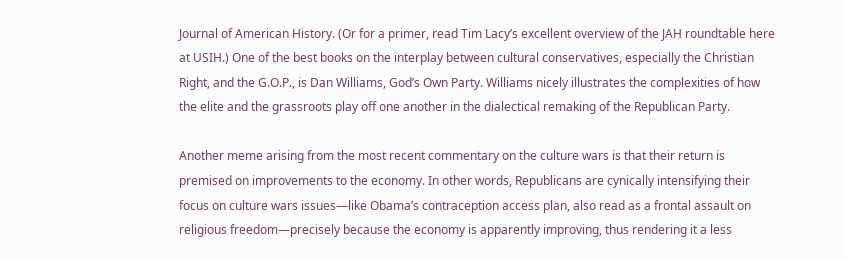Journal of American History. (Or for a primer, read Tim Lacy’s excellent overview of the JAH roundtable here at USIH.) One of the best books on the interplay between cultural conservatives, especially the Christian Right, and the G.O.P., is Dan Williams, God’s Own Party. Williams nicely illustrates the complexities of how the elite and the grassroots play off one another in the dialectical remaking of the Republican Party.

Another meme arising from the most recent commentary on the culture wars is that their return is premised on improvements to the economy. In other words, Republicans are cynically intensifying their focus on culture wars issues—like Obama’s contraception access plan, also read as a frontal assault on religious freedom—precisely because the economy is apparently improving, thus rendering it a less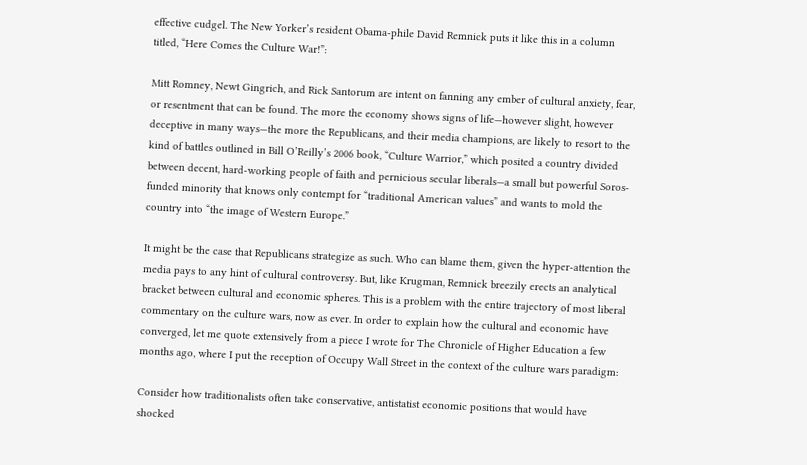effective cudgel. The New Yorker’s resident Obama-phile David Remnick puts it like this in a column titled, “Here Comes the Culture War!”:

Mitt Romney, Newt Gingrich, and Rick Santorum are intent on fanning any ember of cultural anxiety, fear, or resentment that can be found. The more the economy shows signs of life—however slight, however deceptive in many ways—the more the Republicans, and their media champions, are likely to resort to the kind of battles outlined in Bill O’Reilly’s 2006 book, “Culture Warrior,” which posited a country divided between decent, hard-working people of faith and pernicious secular liberals—a small but powerful Soros-funded minority that knows only contempt for “traditional American values” and wants to mold the country into “the image of Western Europe.”

It might be the case that Republicans strategize as such. Who can blame them, given the hyper-attention the media pays to any hint of cultural controversy. But, like Krugman, Remnick breezily erects an analytical bracket between cultural and economic spheres. This is a problem with the entire trajectory of most liberal commentary on the culture wars, now as ever. In order to explain how the cultural and economic have converged, let me quote extensively from a piece I wrote for The Chronicle of Higher Education a few months ago, where I put the reception of Occupy Wall Street in the context of the culture wars paradigm:

Consider how traditionalists often take conservative, antistatist economic positions that would have shocked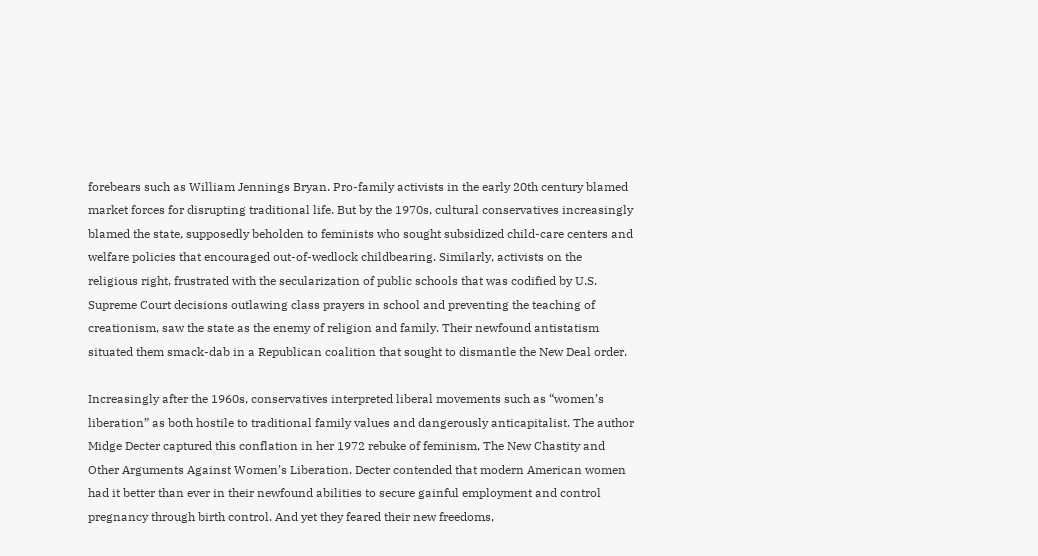forebears such as William Jennings Bryan. Pro-family activists in the early 20th century blamed market forces for disrupting traditional life. But by the 1970s, cultural conservatives increasingly blamed the state, supposedly beholden to feminists who sought subsidized child-care centers and welfare policies that encouraged out-of-wedlock childbearing. Similarly, activists on the religious right, frustrated with the secularization of public schools that was codified by U.S. Supreme Court decisions outlawing class prayers in school and preventing the teaching of creationism, saw the state as the enemy of religion and family. Their newfound antistatism situated them smack-dab in a Republican coalition that sought to dismantle the New Deal order.

Increasingly after the 1960s, conservatives interpreted liberal movements such as “women’s liberation” as both hostile to traditional family values and dangerously anticapitalist. The author Midge Decter captured this conflation in her 1972 rebuke of feminism, The New Chastity and Other Arguments Against Women’s Liberation. Decter contended that modern American women had it better than ever in their newfound abilities to secure gainful employment and control pregnancy through birth control. And yet they feared their new freedoms,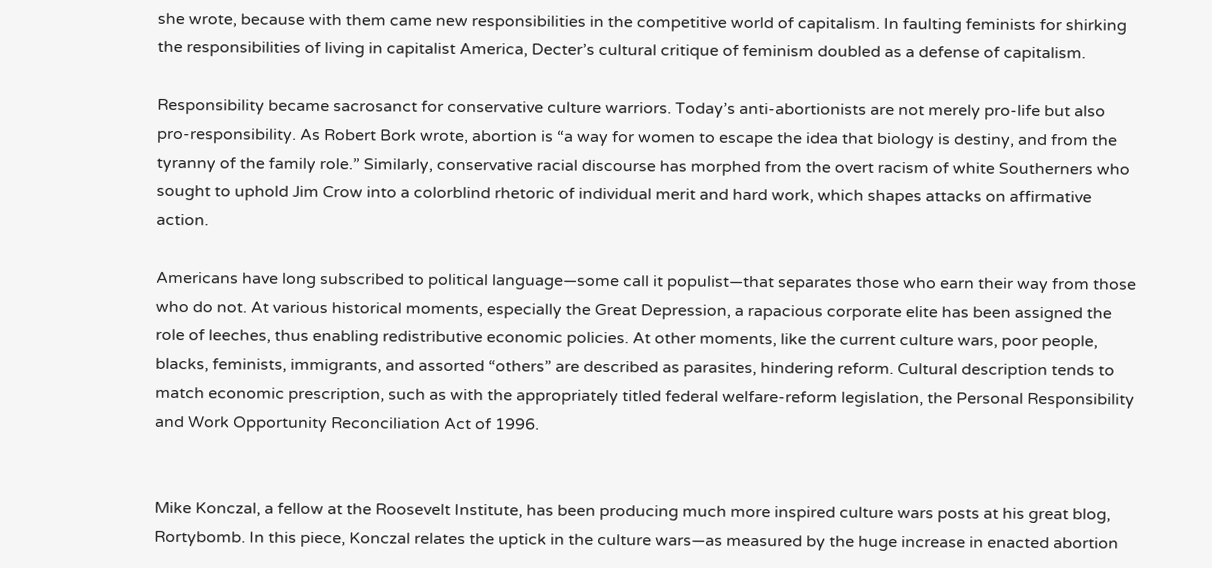she wrote, because with them came new responsibilities in the competitive world of capitalism. In faulting feminists for shirking the responsibilities of living in capitalist America, Decter’s cultural critique of feminism doubled as a defense of capitalism.

Responsibility became sacrosanct for conservative culture warriors. Today’s anti-abortionists are not merely pro-life but also pro-responsibility. As Robert Bork wrote, abortion is “a way for women to escape the idea that biology is destiny, and from the tyranny of the family role.” Similarly, conservative racial discourse has morphed from the overt racism of white Southerners who sought to uphold Jim Crow into a colorblind rhetoric of individual merit and hard work, which shapes attacks on affirmative action.

Americans have long subscribed to political language—some call it populist—that separates those who earn their way from those who do not. At various historical moments, especially the Great Depression, a rapacious corporate elite has been assigned the role of leeches, thus enabling redistributive economic policies. At other moments, like the current culture wars, poor people, blacks, feminists, immigrants, and assorted “others” are described as parasites, hindering reform. Cultural description tends to match economic prescription, such as with the appropriately titled federal welfare-reform legislation, the Personal Responsibility and Work Opportunity Reconciliation Act of 1996.


Mike Konczal, a fellow at the Roosevelt Institute, has been producing much more inspired culture wars posts at his great blog, Rortybomb. In this piece, Konczal relates the uptick in the culture wars—as measured by the huge increase in enacted abortion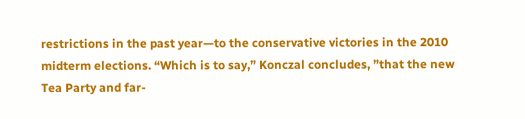restrictions in the past year—to the conservative victories in the 2010 midterm elections. “Which is to say,” Konczal concludes, ”that the new Tea Party and far-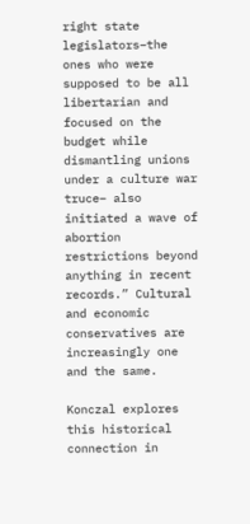right state legislators–the ones who were supposed to be all libertarian and focused on the budget while dismantling unions under a culture war truce– also initiated a wave of abortion restrictions beyond anything in recent records.” Cultural and economic conservatives are increasingly one and the same.

Konczal explores this historical connection in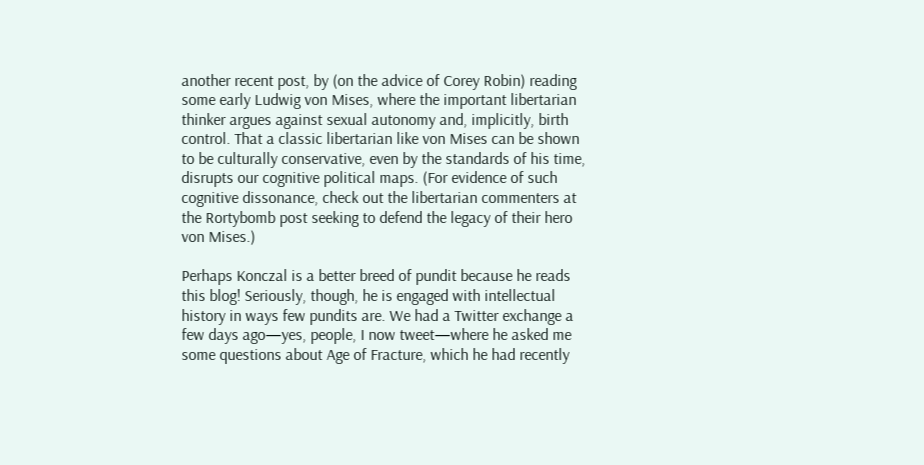another recent post, by (on the advice of Corey Robin) reading some early Ludwig von Mises, where the important libertarian thinker argues against sexual autonomy and, implicitly, birth control. That a classic libertarian like von Mises can be shown to be culturally conservative, even by the standards of his time, disrupts our cognitive political maps. (For evidence of such cognitive dissonance, check out the libertarian commenters at the Rortybomb post seeking to defend the legacy of their hero von Mises.)

Perhaps Konczal is a better breed of pundit because he reads this blog! Seriously, though, he is engaged with intellectual history in ways few pundits are. We had a Twitter exchange a few days ago—yes, people, I now tweet—where he asked me some questions about Age of Fracture, which he had recently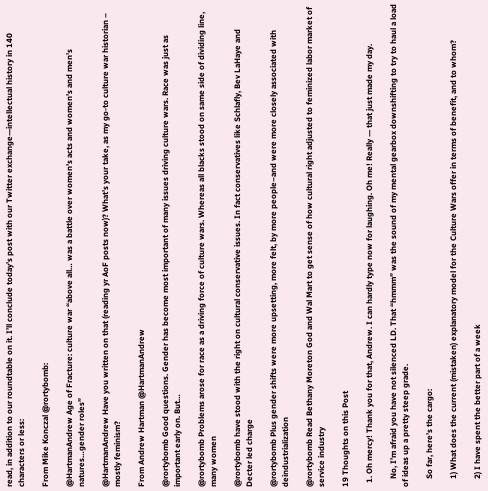read, in addition to our roundtable on it. I’ll conclude today’s post with our Twitter exchange—intellectual history in 140 characters or less:

From Mike Konczal @rortybomb:

@HartmanAndrew Age of Fracture: culture war “above all… was a battle over women’s acts and women’s and men’s natures…gender roles”

@HartmanAndrew Have you written on that (reading yr AoF posts now)? What’s your take, as my go-to culture war historian – mostly feminism?

From Andrew Hartman @HartmanAndrew

@rortybomb Good questions. Gender has become most important of many issues driving culture wars. Race was just as important early on. But…

@rortybomb Problems arose for race as a driving force of culture wars. Whereas all blacks stood on same side of dividing line, many women

@rortybomb have stood with the right on cultural conservative issues. In fact conservatives like Schlafly, Bev LaHaye and Decter led charge

@rortybomb Plus gender shifts were more upsetting, more felt, by more people–and were more closely associated with deindustrialization

@rortybomb Read Bethany Moreton God and Wal Mart to get sense of how cultural right adjusted to feminized labor market of service industry

19 Thoughts on this Post

  1. Oh mercy! Thank you for that, Andrew. I can hardly type now for laughing. Oh me! Really — that just made my day.

    No, I’m afraid you have not silenced LD. That “hmmm” was the sound of my mental gearbox downshifting to try to haul a load of ideas up a pretty steep grade.

    So far, here’s the cargo:

    1) What does the current (mistaken) explanatory model for the Culture Wars offer in terms of benefit, and to whom?

    2) I have spent the better part of a week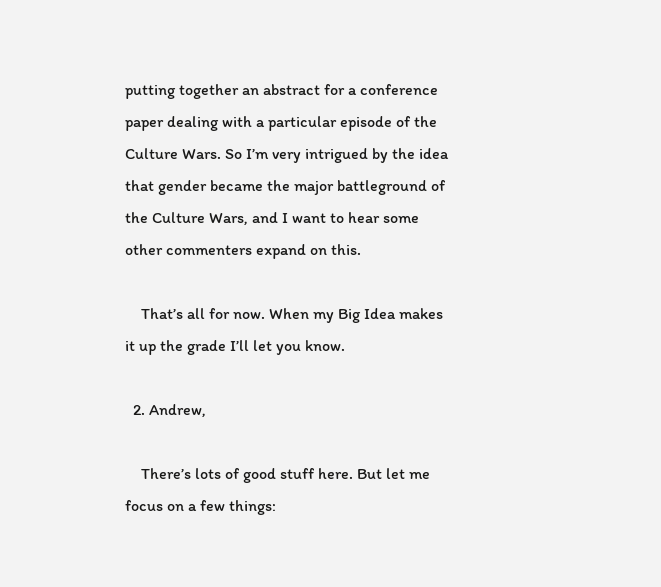putting together an abstract for a conference paper dealing with a particular episode of the Culture Wars. So I’m very intrigued by the idea that gender became the major battleground of the Culture Wars, and I want to hear some other commenters expand on this.

    That’s all for now. When my Big Idea makes it up the grade I’ll let you know.

  2. Andrew,

    There’s lots of good stuff here. But let me focus on a few things: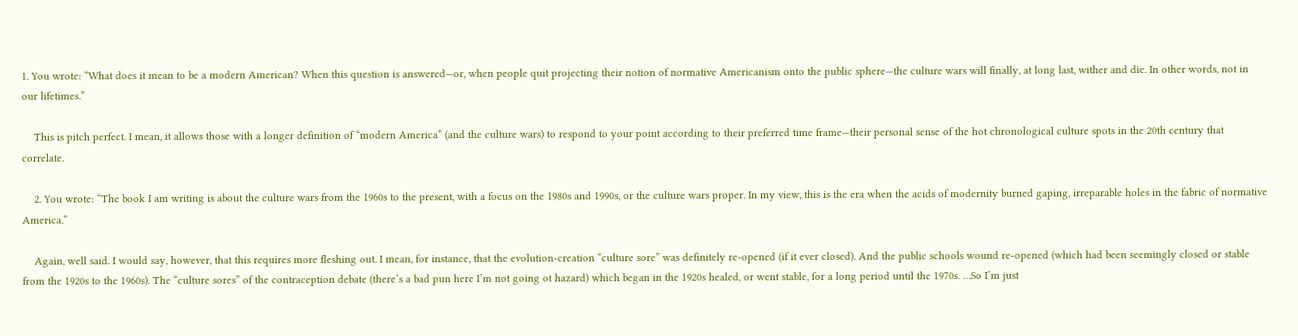1. You wrote: “What does it mean to be a modern American? When this question is answered—or, when people quit projecting their notion of normative Americanism onto the public sphere—the culture wars will finally, at long last, wither and die. In other words, not in our lifetimes.”

    This is pitch perfect. I mean, it allows those with a longer definition of “modern America” (and the culture wars) to respond to your point according to their preferred time frame—their personal sense of the hot chronological culture spots in the 20th century that correlate.

    2. You wrote: “The book I am writing is about the culture wars from the 1960s to the present, with a focus on the 1980s and 1990s, or the culture wars proper. In my view, this is the era when the acids of modernity burned gaping, irreparable holes in the fabric of normative America.”

    Again, well said. I would say, however, that this requires more fleshing out. I mean, for instance, that the evolution-creation “culture sore” was definitely re-opened (if it ever closed). And the public schools wound re-opened (which had been seemingly closed or stable from the 1920s to the 1960s). The “culture sores” of the contraception debate (there’s a bad pun here I’m not going ot hazard) which began in the 1920s healed, or went stable, for a long period until the 1970s. …So I’m just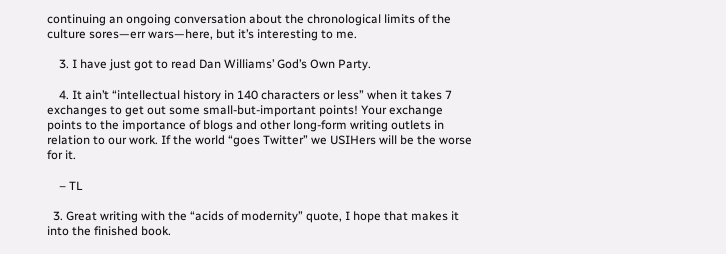continuing an ongoing conversation about the chronological limits of the culture sores—err wars—here, but it’s interesting to me.

    3. I have just got to read Dan Williams’ God’s Own Party.

    4. It ain’t “intellectual history in 140 characters or less” when it takes 7 exchanges to get out some small-but-important points! Your exchange points to the importance of blogs and other long-form writing outlets in relation to our work. If the world “goes Twitter” we USIHers will be the worse for it.

    – TL

  3. Great writing with the “acids of modernity” quote, I hope that makes it into the finished book.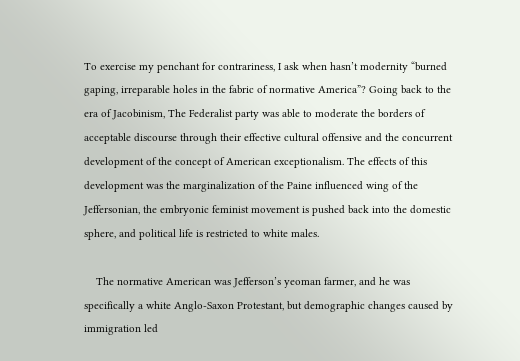To exercise my penchant for contrariness, I ask when hasn’t modernity “burned gaping, irreparable holes in the fabric of normative America”? Going back to the era of Jacobinism, The Federalist party was able to moderate the borders of acceptable discourse through their effective cultural offensive and the concurrent development of the concept of American exceptionalism. The effects of this development was the marginalization of the Paine influenced wing of the Jeffersonian, the embryonic feminist movement is pushed back into the domestic sphere, and political life is restricted to white males.

    The normative American was Jefferson’s yeoman farmer, and he was specifically a white Anglo-Saxon Protestant, but demographic changes caused by immigration led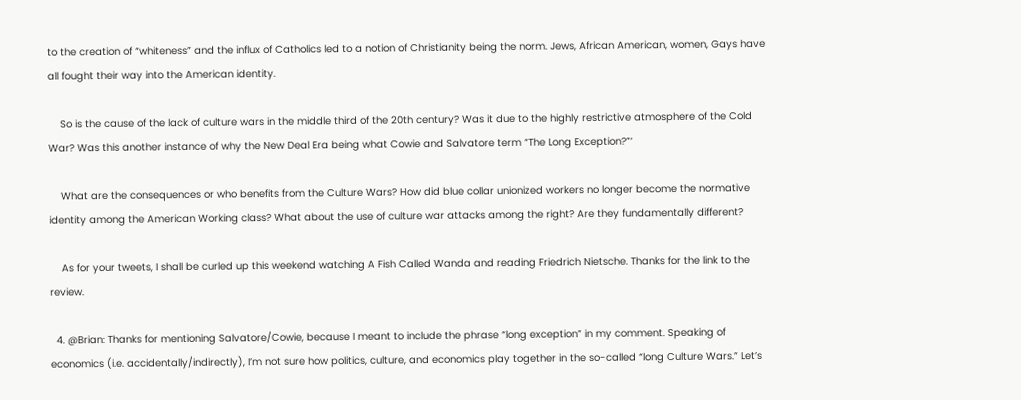to the creation of “whiteness” and the influx of Catholics led to a notion of Christianity being the norm. Jews, African American, women, Gays have all fought their way into the American identity.

    So is the cause of the lack of culture wars in the middle third of the 20th century? Was it due to the highly restrictive atmosphere of the Cold War? Was this another instance of why the New Deal Era being what Cowie and Salvatore term “The Long Exception?”‘

    What are the consequences or who benefits from the Culture Wars? How did blue collar unionized workers no longer become the normative identity among the American Working class? What about the use of culture war attacks among the right? Are they fundamentally different?

    As for your tweets, I shall be curled up this weekend watching A Fish Called Wanda and reading Friedrich Nietsche. Thanks for the link to the review.

  4. @Brian: Thanks for mentioning Salvatore/Cowie, because I meant to include the phrase “long exception” in my comment. Speaking of economics (i.e. accidentally/indirectly), I’m not sure how politics, culture, and economics play together in the so-called “long Culture Wars.” Let’s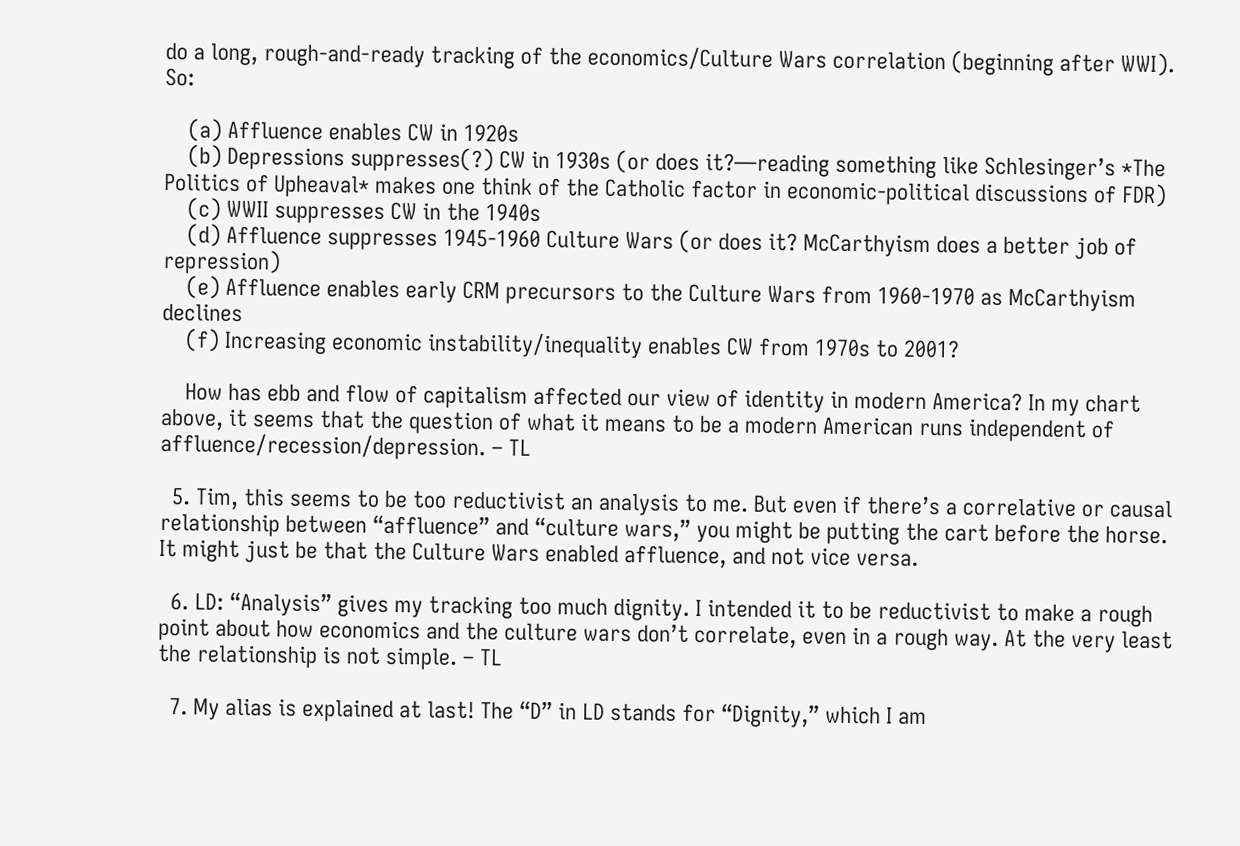do a long, rough-and-ready tracking of the economics/Culture Wars correlation (beginning after WWI). So:

    (a) Affluence enables CW in 1920s
    (b) Depressions suppresses(?) CW in 1930s (or does it?—reading something like Schlesinger’s *The Politics of Upheaval* makes one think of the Catholic factor in economic-political discussions of FDR)
    (c) WWII suppresses CW in the 1940s
    (d) Affluence suppresses 1945-1960 Culture Wars (or does it? McCarthyism does a better job of repression)
    (e) Affluence enables early CRM precursors to the Culture Wars from 1960-1970 as McCarthyism declines
    (f) Increasing economic instability/inequality enables CW from 1970s to 2001?

    How has ebb and flow of capitalism affected our view of identity in modern America? In my chart above, it seems that the question of what it means to be a modern American runs independent of affluence/recession/depression. – TL

  5. Tim, this seems to be too reductivist an analysis to me. But even if there’s a correlative or causal relationship between “affluence” and “culture wars,” you might be putting the cart before the horse. It might just be that the Culture Wars enabled affluence, and not vice versa.

  6. LD: “Analysis” gives my tracking too much dignity. I intended it to be reductivist to make a rough point about how economics and the culture wars don’t correlate, even in a rough way. At the very least the relationship is not simple. – TL

  7. My alias is explained at last! The “D” in LD stands for “Dignity,” which I am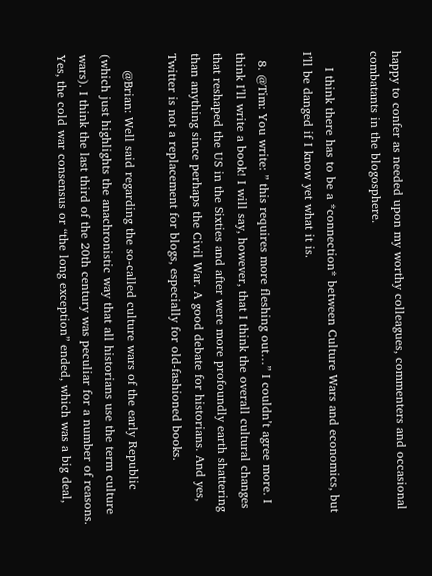happy to confer as needed upon my worthy colleagues, commenters and occasional combatants in the blogosphere.

    I think there has to be a *connection* between Culture Wars and economics, but I’ll be danged if I know yet what it is.

  8. @Tim: You write: ” this requires more fleshing out…” I couldn’t agree more. I think I’ll write a book! I will say, however, that I think the overall cultural changes that reshaped the US in the Sixties and after were more profoundly earth shattering than anything since perhaps the Civil War. A good debate for historians. And yes, Twitter is not a replacement for blogs, especially for old-fashioned books.

    @Brian: Well said regarding the so-called culture wars of the early Republic (which just highlights the anachronistic way that all historians use the term culture wars). I think the last third of the 20th century was peculiar for a number of reasons. Yes, the cold war consensus or “the long exception” ended, which was a big deal,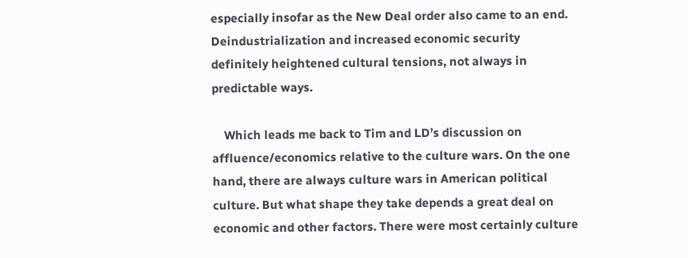especially insofar as the New Deal order also came to an end. Deindustrialization and increased economic security definitely heightened cultural tensions, not always in predictable ways.

    Which leads me back to Tim and LD’s discussion on affluence/economics relative to the culture wars. On the one hand, there are always culture wars in American political culture. But what shape they take depends a great deal on economic and other factors. There were most certainly culture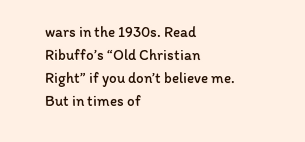wars in the 1930s. Read Ribuffo’s “Old Christian Right” if you don’t believe me. But in times of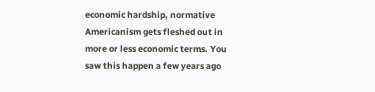economic hardship, normative Americanism gets fleshed out in more or less economic terms. You saw this happen a few years ago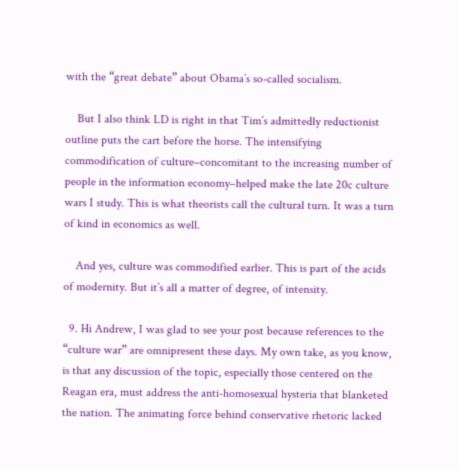with the “great debate” about Obama’s so-called socialism.

    But I also think LD is right in that Tim’s admittedly reductionist outline puts the cart before the horse. The intensifying commodification of culture–concomitant to the increasing number of people in the information economy–helped make the late 20c culture wars I study. This is what theorists call the cultural turn. It was a turn of kind in economics as well.

    And yes, culture was commodified earlier. This is part of the acids of modernity. But it’s all a matter of degree, of intensity.

  9. Hi Andrew, I was glad to see your post because references to the “culture war” are omnipresent these days. My own take, as you know, is that any discussion of the topic, especially those centered on the Reagan era, must address the anti-homosexual hysteria that blanketed the nation. The animating force behind conservative rhetoric lacked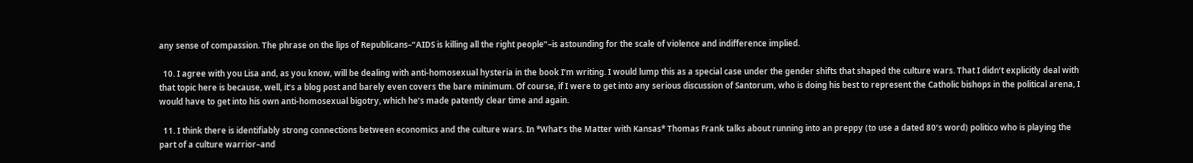any sense of compassion. The phrase on the lips of Republicans–“AIDS is killing all the right people”–is astounding for the scale of violence and indifference implied.

  10. I agree with you Lisa and, as you know, will be dealing with anti-homosexual hysteria in the book I’m writing. I would lump this as a special case under the gender shifts that shaped the culture wars. That I didn’t explicitly deal with that topic here is because, well, it’s a blog post and barely even covers the bare minimum. Of course, if I were to get into any serious discussion of Santorum, who is doing his best to represent the Catholic bishops in the political arena, I would have to get into his own anti-homosexual bigotry, which he’s made patently clear time and again.

  11. I think there is identifiably strong connections between economics and the culture wars. In *What’s the Matter with Kansas* Thomas Frank talks about running into an preppy (to use a dated 80’s word) politico who is playing the part of a culture warrior–and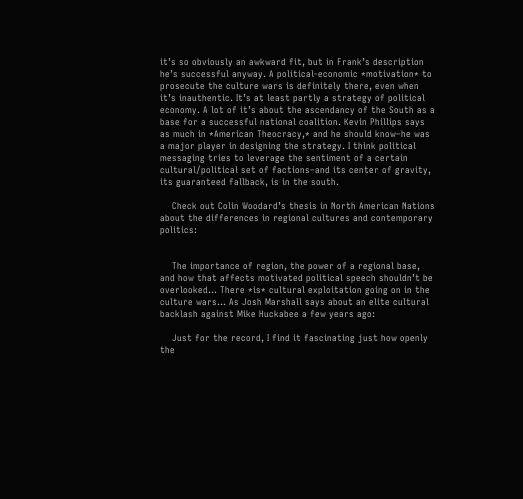it’s so obviously an awkward fit, but in Frank’s description he’s successful anyway. A political-economic *motivation* to prosecute the culture wars is definitely there, even when it’s inauthentic. It’s at least partly a strategy of political economy. A lot of it’s about the ascendancy of the South as a base for a successful national coalition. Kevin Phillips says as much in *American Theocracy,* and he should know–he was a major player in designing the strategy. I think political messaging tries to leverage the sentiment of a certain cultural/political set of factions–and its center of gravity, its guaranteed fallback, is in the south.

    Check out Colin Woodard’s thesis in North American Nations about the differences in regional cultures and contemporary politics:


    The importance of region, the power of a regional base, and how that affects motivated political speech shouldn’t be overlooked… There *is* cultural exploitation going on in the culture wars… As Josh Marshall says about an elite cultural backlash against Mike Huckabee a few years ago:

    Just for the record, I find it fascinating just how openly the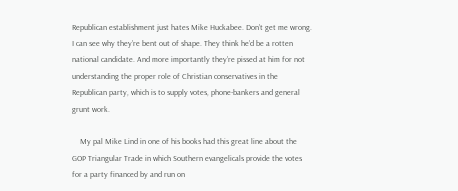Republican establishment just hates Mike Huckabee. Don’t get me wrong. I can see why they’re bent out of shape. They think he’d be a rotten national candidate. And more importantly they’re pissed at him for not understanding the proper role of Christian conservatives in the Republican party, which is to supply votes, phone-bankers and general grunt work.

    My pal Mike Lind in one of his books had this great line about the GOP Triangular Trade in which Southern evangelicals provide the votes for a party financed by and run on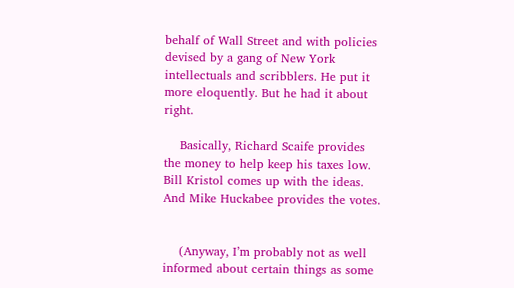behalf of Wall Street and with policies devised by a gang of New York intellectuals and scribblers. He put it more eloquently. But he had it about right.

    Basically, Richard Scaife provides the money to help keep his taxes low. Bill Kristol comes up with the ideas. And Mike Huckabee provides the votes.


    (Anyway, I’m probably not as well informed about certain things as some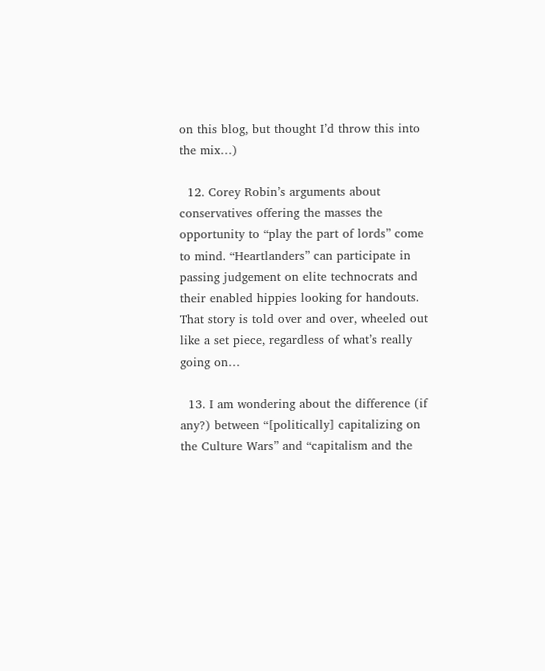on this blog, but thought I’d throw this into the mix…)

  12. Corey Robin’s arguments about conservatives offering the masses the opportunity to “play the part of lords” come to mind. “Heartlanders” can participate in passing judgement on elite technocrats and their enabled hippies looking for handouts. That story is told over and over, wheeled out like a set piece, regardless of what’s really going on…

  13. I am wondering about the difference (if any?) between “[politically] capitalizing on the Culture Wars” and “capitalism and the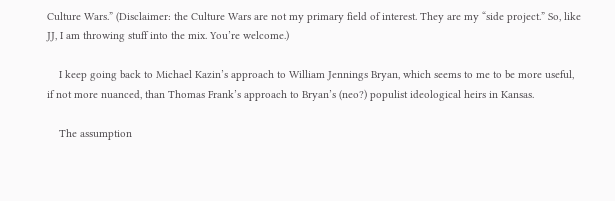Culture Wars.” (Disclaimer: the Culture Wars are not my primary field of interest. They are my “side project.” So, like JJ, I am throwing stuff into the mix. You’re welcome.)

    I keep going back to Michael Kazin’s approach to William Jennings Bryan, which seems to me to be more useful, if not more nuanced, than Thomas Frank’s approach to Bryan’s (neo?) populist ideological heirs in Kansas.

    The assumption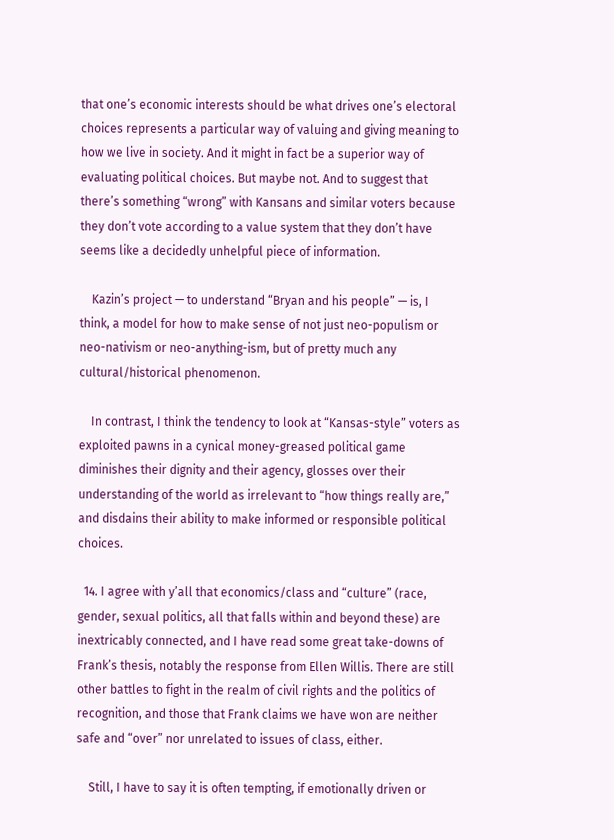that one’s economic interests should be what drives one’s electoral choices represents a particular way of valuing and giving meaning to how we live in society. And it might in fact be a superior way of evaluating political choices. But maybe not. And to suggest that there’s something “wrong” with Kansans and similar voters because they don’t vote according to a value system that they don’t have seems like a decidedly unhelpful piece of information.

    Kazin’s project — to understand “Bryan and his people” — is, I think, a model for how to make sense of not just neo-populism or neo-nativism or neo-anything-ism, but of pretty much any cultural/historical phenomenon.

    In contrast, I think the tendency to look at “Kansas-style” voters as exploited pawns in a cynical money-greased political game diminishes their dignity and their agency, glosses over their understanding of the world as irrelevant to “how things really are,” and disdains their ability to make informed or responsible political choices.

  14. I agree with y’all that economics/class and “culture” (race, gender, sexual politics, all that falls within and beyond these) are inextricably connected, and I have read some great take-downs of Frank’s thesis, notably the response from Ellen Willis. There are still other battles to fight in the realm of civil rights and the politics of recognition, and those that Frank claims we have won are neither safe and “over” nor unrelated to issues of class, either.

    Still, I have to say it is often tempting, if emotionally driven or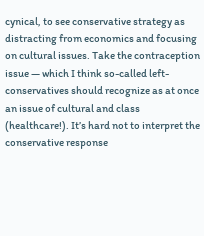cynical, to see conservative strategy as distracting from economics and focusing on cultural issues. Take the contraception issue — which I think so-called left-conservatives should recognize as at once an issue of cultural and class (healthcare!). It’s hard not to interpret the conservative response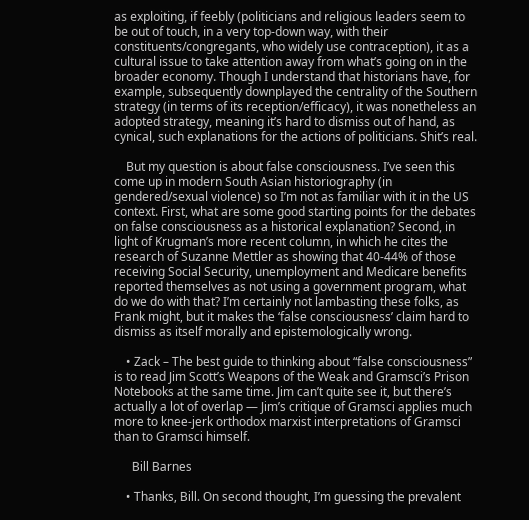as exploiting, if feebly (politicians and religious leaders seem to be out of touch, in a very top-down way, with their constituents/congregants, who widely use contraception), it as a cultural issue to take attention away from what’s going on in the broader economy. Though I understand that historians have, for example, subsequently downplayed the centrality of the Southern strategy (in terms of its reception/efficacy), it was nonetheless an adopted strategy, meaning it’s hard to dismiss out of hand, as cynical, such explanations for the actions of politicians. Shit’s real.

    But my question is about false consciousness. I’ve seen this come up in modern South Asian historiography (in gendered/sexual violence) so I’m not as familiar with it in the US context. First, what are some good starting points for the debates on false consciousness as a historical explanation? Second, in light of Krugman’s more recent column, in which he cites the research of Suzanne Mettler as showing that 40-44% of those receiving Social Security, unemployment and Medicare benefits reported themselves as not using a government program, what do we do with that? I’m certainly not lambasting these folks, as Frank might, but it makes the ‘false consciousness’ claim hard to dismiss as itself morally and epistemologically wrong.

    • Zack – The best guide to thinking about “false consciousness” is to read Jim Scott’s Weapons of the Weak and Gramsci’s Prison Notebooks at the same time. Jim can’t quite see it, but there’s actually a lot of overlap — Jim’s critique of Gramsci applies much more to knee-jerk orthodox marxist interpretations of Gramsci than to Gramsci himself.

      Bill Barnes

    • Thanks, Bill. On second thought, I’m guessing the prevalent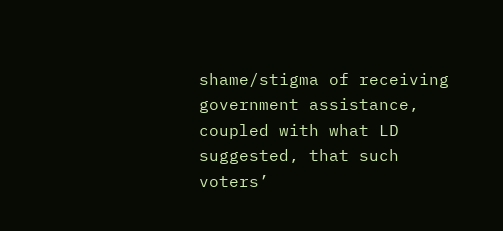shame/stigma of receiving government assistance, coupled with what LD suggested, that such voters’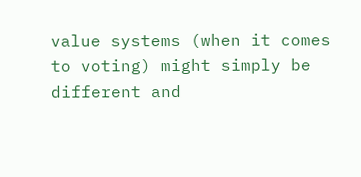value systems (when it comes to voting) might simply be different and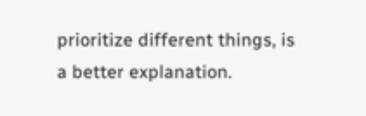prioritize different things, is a better explanation.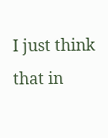I just think that in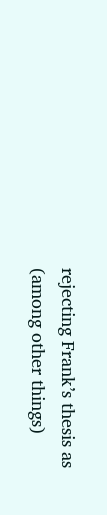rejecting Frank’s thesis as (among other things)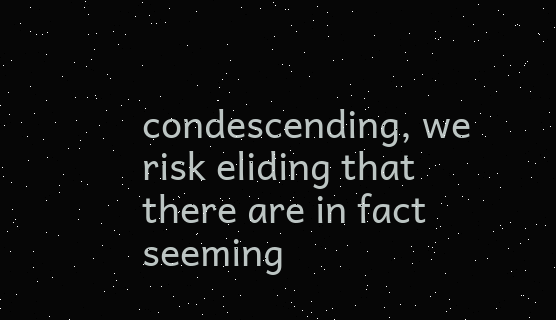condescending, we risk eliding that there are in fact seeming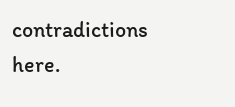contradictions here.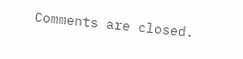Comments are closed.